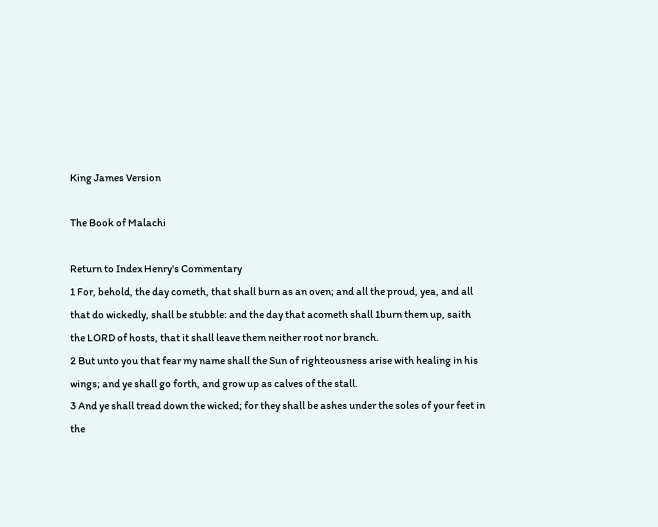King James Version

The Book of Malachi

Return to Index Henry's Commentary
1 For, behold, the day cometh, that shall burn as an oven; and all the proud, yea, and all that do wickedly, shall be stubble: and the day that acometh shall 1burn them up, saith the LORD of hosts, that it shall leave them neither root nor branch.
2 But unto you that fear my name shall the Sun of righteousness arise with healing in his wings; and ye shall go forth, and grow up as calves of the stall.
3 And ye shall tread down the wicked; for they shall be ashes under the soles of your feet in the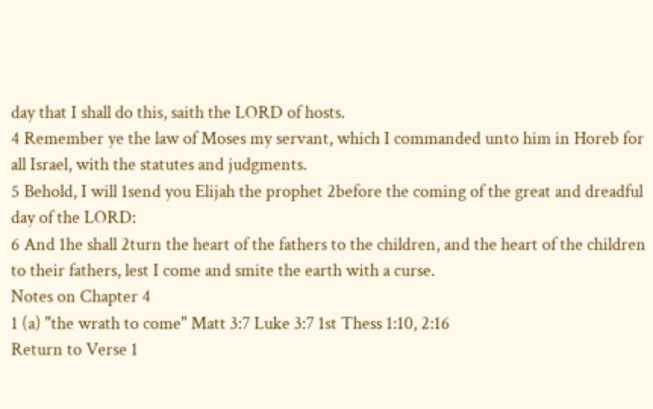day that I shall do this, saith the LORD of hosts.
4 Remember ye the law of Moses my servant, which I commanded unto him in Horeb for all Israel, with the statutes and judgments.
5 Behold, I will 1send you Elijah the prophet 2before the coming of the great and dreadful day of the LORD:
6 And 1he shall 2turn the heart of the fathers to the children, and the heart of the children to their fathers, lest I come and smite the earth with a curse.
Notes on Chapter 4
1 (a) "the wrath to come" Matt 3:7 Luke 3:7 1st Thess 1:10, 2:16
Return to Verse 1